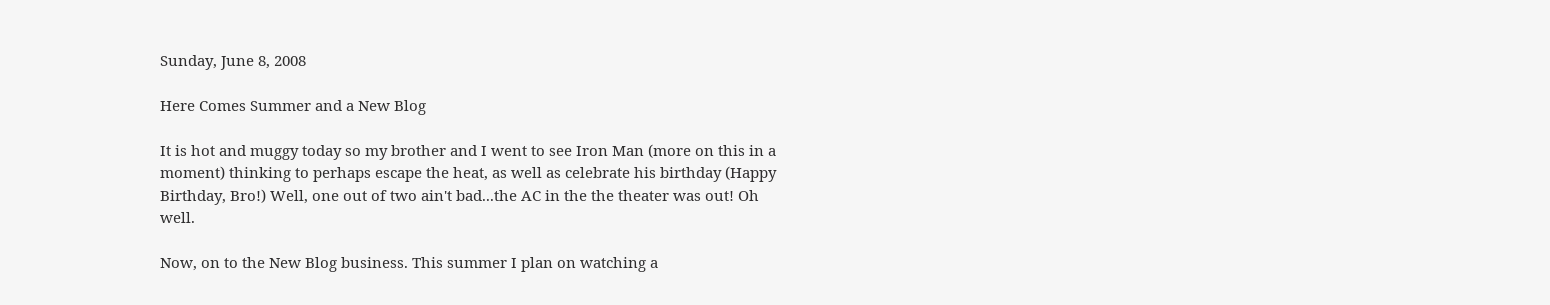Sunday, June 8, 2008

Here Comes Summer and a New Blog

It is hot and muggy today so my brother and I went to see Iron Man (more on this in a moment) thinking to perhaps escape the heat, as well as celebrate his birthday (Happy Birthday, Bro!) Well, one out of two ain't bad...the AC in the the theater was out! Oh well.

Now, on to the New Blog business. This summer I plan on watching a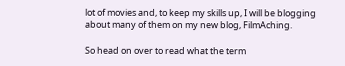lot of movies and, to keep my skills up, I will be blogging about many of them on my new blog, FilmAching.

So head on over to read what the term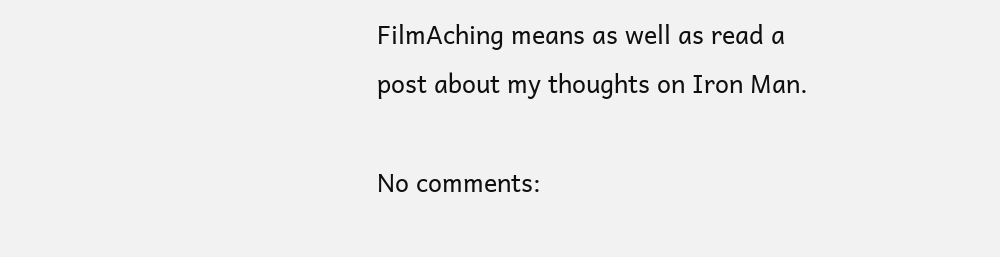FilmAching means as well as read a post about my thoughts on Iron Man.

No comments: